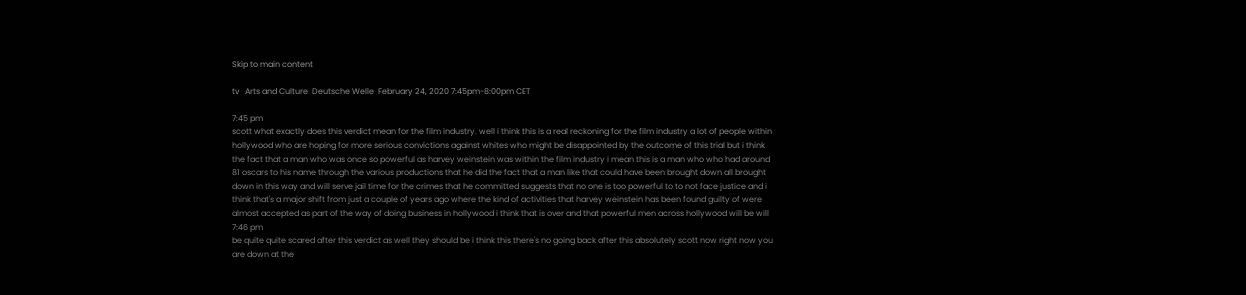Skip to main content

tv   Arts and Culture  Deutsche Welle  February 24, 2020 7:45pm-8:00pm CET

7:45 pm
scott what exactly does this verdict mean for the film industry. well i think this is a real reckoning for the film industry a lot of people within hollywood who are hoping for more serious convictions against whites who might be disappointed by the outcome of this trial but i think the fact that a man who was once so powerful as harvey weinstein was within the film industry i mean this is a man who who had around 81 oscars to his name through the various productions that he did the fact that a man like that could have been brought down all brought down in this way and will serve jail time for the crimes that he committed suggests that no one is too powerful to to not face justice and i think that's a major shift from just a couple of years ago where the kind of activities that harvey weinstein has been found guilty of were almost accepted as part of the way of doing business in hollywood i think that is over and that powerful men across hollywood will be will
7:46 pm
be quite quite scared after this verdict as well they should be i think this there's no going back after this absolutely scott now right now you are down at the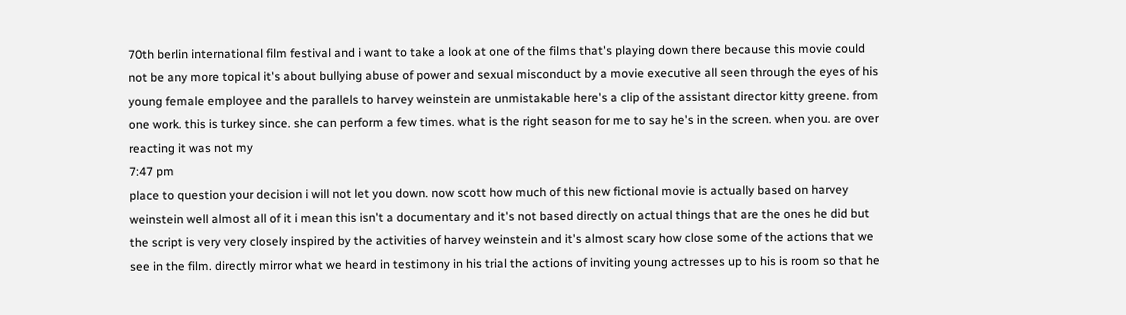70th berlin international film festival and i want to take a look at one of the films that's playing down there because this movie could not be any more topical it's about bullying abuse of power and sexual misconduct by a movie executive all seen through the eyes of his young female employee and the parallels to harvey weinstein are unmistakable here's a clip of the assistant director kitty greene. from one work. this is turkey since. she can perform a few times. what is the right season for me to say he's in the screen. when you. are over reacting it was not my
7:47 pm
place to question your decision i will not let you down. now scott how much of this new fictional movie is actually based on harvey weinstein well almost all of it i mean this isn't a documentary and it's not based directly on actual things that are the ones he did but the script is very very closely inspired by the activities of harvey weinstein and it's almost scary how close some of the actions that we see in the film. directly mirror what we heard in testimony in his trial the actions of inviting young actresses up to his is room so that he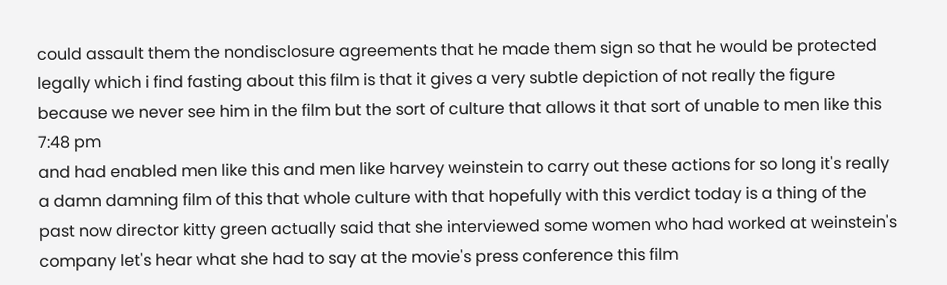could assault them the nondisclosure agreements that he made them sign so that he would be protected legally which i find fasting about this film is that it gives a very subtle depiction of not really the figure because we never see him in the film but the sort of culture that allows it that sort of unable to men like this
7:48 pm
and had enabled men like this and men like harvey weinstein to carry out these actions for so long it's really a damn damning film of this that whole culture with that hopefully with this verdict today is a thing of the past now director kitty green actually said that she interviewed some women who had worked at weinstein's company let's hear what she had to say at the movie's press conference this film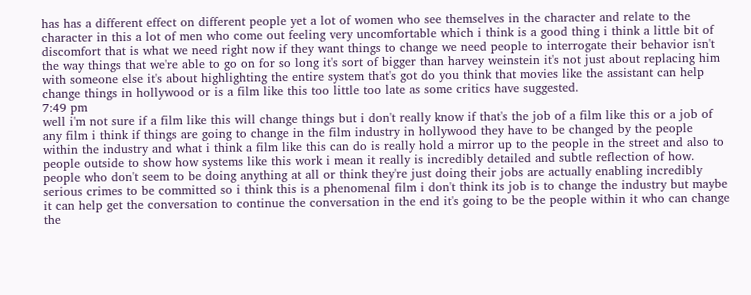has has a different effect on different people yet a lot of women who see themselves in the character and relate to the character in this a lot of men who come out feeling very uncomfortable which i think is a good thing i think a little bit of discomfort that is what we need right now if they want things to change we need people to interrogate their behavior isn't the way things that we're able to go on for so long it's sort of bigger than harvey weinstein it's not just about replacing him with someone else it's about highlighting the entire system that's got do you think that movies like the assistant can help change things in hollywood or is a film like this too little too late as some critics have suggested.
7:49 pm
well i'm not sure if a film like this will change things but i don't really know if that's the job of a film like this or a job of any film i think if things are going to change in the film industry in hollywood they have to be changed by the people within the industry and what i think a film like this can do is really hold a mirror up to the people in the street and also to people outside to show how systems like this work i mean it really is incredibly detailed and subtle reflection of how. people who don't seem to be doing anything at all or think they're just doing their jobs are actually enabling incredibly serious crimes to be committed so i think this is a phenomenal film i don't think its job is to change the industry but maybe it can help get the conversation to continue the conversation in the end it's going to be the people within it who can change the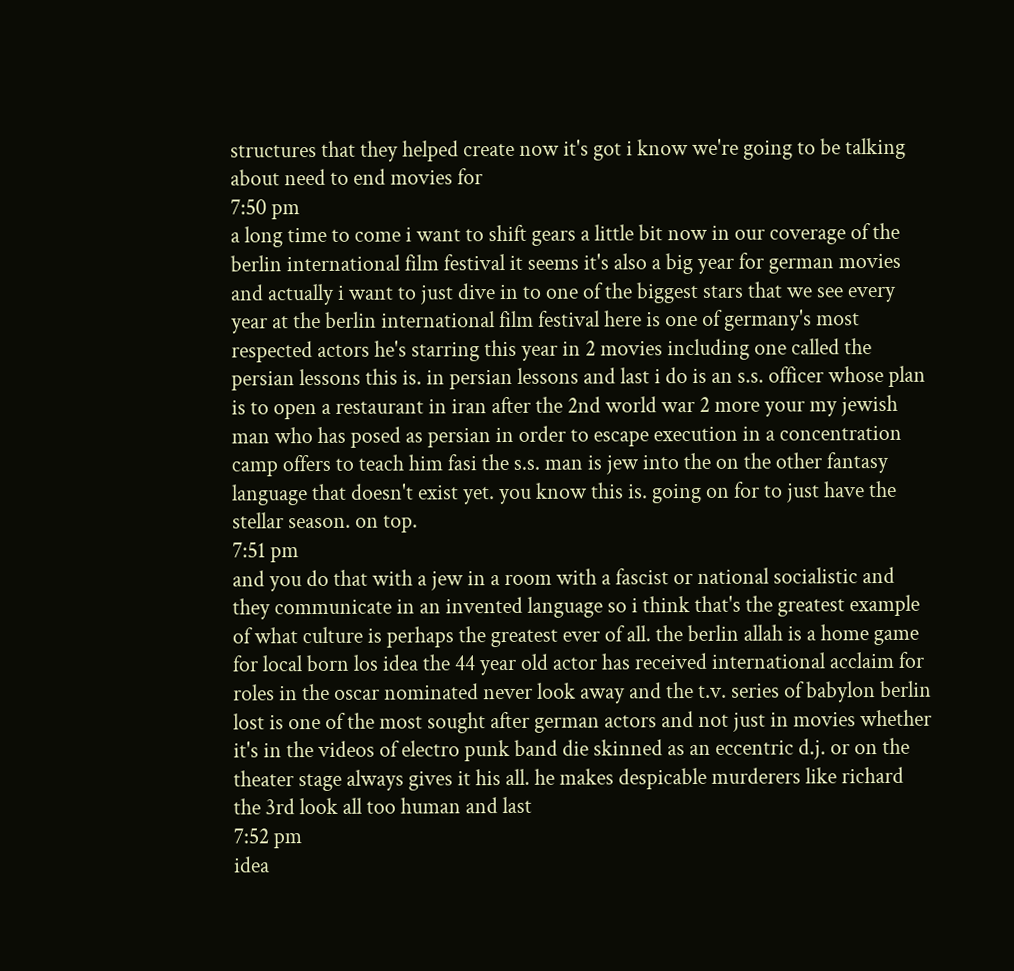structures that they helped create now it's got i know we're going to be talking about need to end movies for
7:50 pm
a long time to come i want to shift gears a little bit now in our coverage of the berlin international film festival it seems it's also a big year for german movies and actually i want to just dive in to one of the biggest stars that we see every year at the berlin international film festival here is one of germany's most respected actors he's starring this year in 2 movies including one called the persian lessons this is. in persian lessons and last i do is an s.s. officer whose plan is to open a restaurant in iran after the 2nd world war 2 more your my jewish man who has posed as persian in order to escape execution in a concentration camp offers to teach him fasi the s.s. man is jew into the on the other fantasy language that doesn't exist yet. you know this is. going on for to just have the stellar season. on top.
7:51 pm
and you do that with a jew in a room with a fascist or national socialistic and they communicate in an invented language so i think that's the greatest example of what culture is perhaps the greatest ever of all. the berlin allah is a home game for local born los idea the 44 year old actor has received international acclaim for roles in the oscar nominated never look away and the t.v. series of babylon berlin lost is one of the most sought after german actors and not just in movies whether it's in the videos of electro punk band die skinned as an eccentric d.j. or on the theater stage always gives it his all. he makes despicable murderers like richard the 3rd look all too human and last
7:52 pm
idea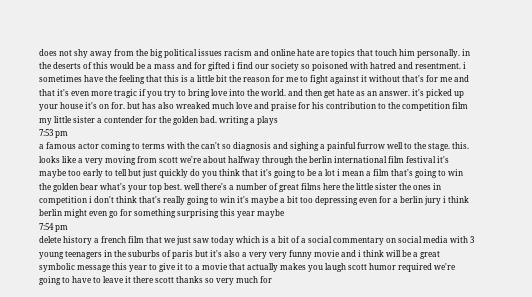does not shy away from the big political issues racism and online hate are topics that touch him personally. in the deserts of this would be a mass and for gifted i find our society so poisoned with hatred and resentment. i sometimes have the feeling that this is a little bit the reason for me to fight against it without that's for me and that it's even more tragic if you try to bring love into the world. and then get hate as an answer. it's picked up your house it's on for. but has also wreaked much love and praise for his contribution to the competition film my little sister a contender for the golden bad. writing a plays
7:53 pm
a famous actor coming to terms with the can't so diagnosis and sighing a painful furrow well to the stage. this. looks like a very moving from scott we're about halfway through the berlin international film festival it's maybe too early to tell but just quickly do you think that it's going to be a lot i mean a film that's going to win the golden bear what's your top best. well there's a number of great films here the little sister the ones in competition i don't think that's really going to win it's maybe a bit too depressing even for a berlin jury i think berlin might even go for something surprising this year maybe
7:54 pm
delete history a french film that we just saw today which is a bit of a social commentary on social media with 3 young teenagers in the suburbs of paris but it's also a very very funny movie and i think will be a great symbolic message this year to give it to a movie that actually makes you laugh scott humor required we're going to have to leave it there scott thanks so very much for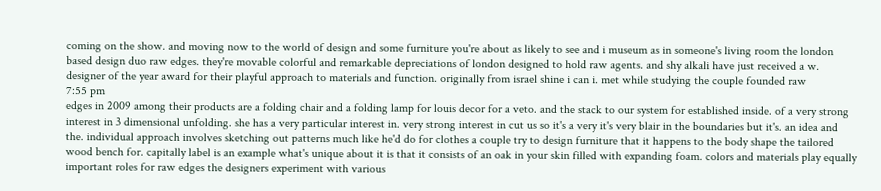coming on the show. and moving now to the world of design and some furniture you're about as likely to see and i museum as in someone's living room the london based design duo raw edges. they're movable colorful and remarkable depreciations of london designed to hold raw agents. and shy alkali have just received a w. designer of the year award for their playful approach to materials and function. originally from israel shine i can i. met while studying the couple founded raw
7:55 pm
edges in 2009 among their products are a folding chair and a folding lamp for louis decor for a veto. and the stack to our system for established inside. of a very strong interest in 3 dimensional unfolding. she has a very particular interest in. very strong interest in cut us so it's a very it's very blair in the boundaries but it's. an idea and the. individual approach involves sketching out patterns much like he'd do for clothes a couple try to design furniture that it happens to the body shape the tailored wood bench for. capitally label is an example what's unique about it is that it consists of an oak in your skin filled with expanding foam. colors and materials play equally important roles for raw edges the designers experiment with various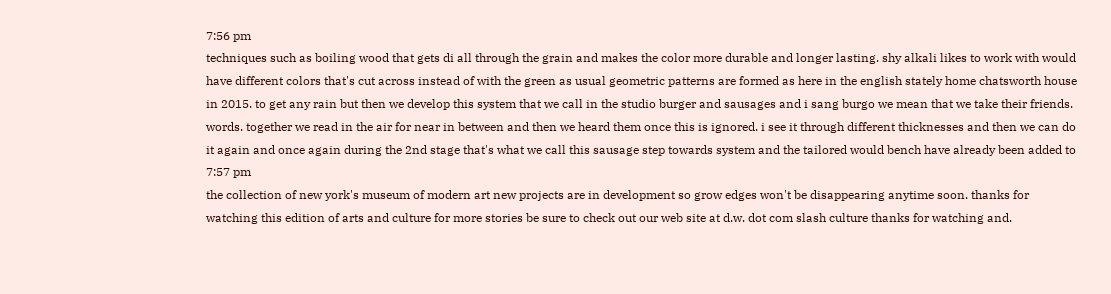7:56 pm
techniques such as boiling wood that gets di all through the grain and makes the color more durable and longer lasting. shy alkali likes to work with would have different colors that's cut across instead of with the green as usual geometric patterns are formed as here in the english stately home chatsworth house in 2015. to get any rain but then we develop this system that we call in the studio burger and sausages and i sang burgo we mean that we take their friends. words. together we read in the air for near in between and then we heard them once this is ignored. i see it through different thicknesses and then we can do it again and once again during the 2nd stage that's what we call this sausage step towards system and the tailored would bench have already been added to
7:57 pm
the collection of new york's museum of modern art new projects are in development so grow edges won't be disappearing anytime soon. thanks for watching this edition of arts and culture for more stories be sure to check out our web site at d.w. dot com slash culture thanks for watching and.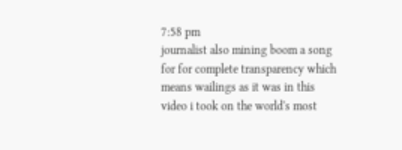7:58 pm
journalist also mining boom a song for for complete transparency which means wailings as it was in this video i took on the world's most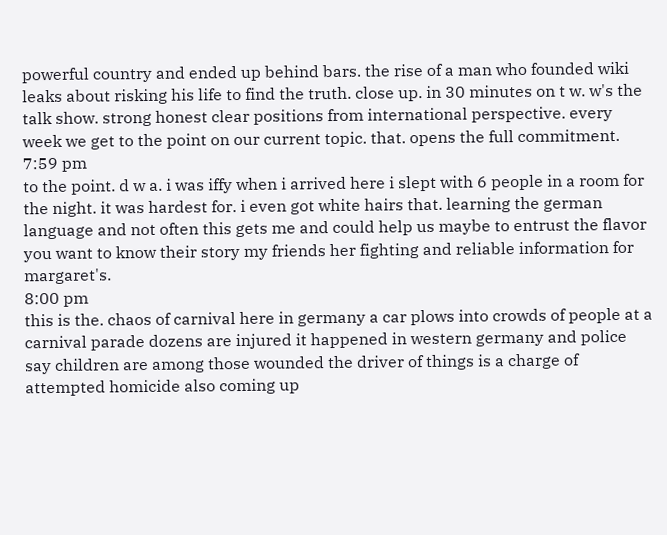powerful country and ended up behind bars. the rise of a man who founded wiki leaks about risking his life to find the truth. close up. in 30 minutes on t w. w's the talk show. strong honest clear positions from international perspective. every week we get to the point on our current topic. that. opens the full commitment.
7:59 pm
to the point. d w a. i was iffy when i arrived here i slept with 6 people in a room for the night. it was hardest for. i even got white hairs that. learning the german language and not often this gets me and could help us maybe to entrust the flavor you want to know their story my friends her fighting and reliable information for margaret's.
8:00 pm
this is the. chaos of carnival here in germany a car plows into crowds of people at a carnival parade dozens are injured it happened in western germany and police say children are among those wounded the driver of things is a charge of attempted homicide also coming up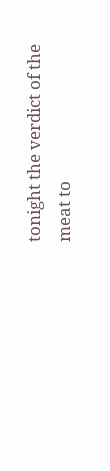tonight the verdict of the meat to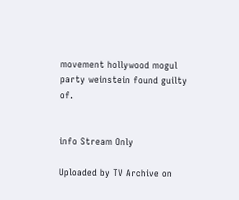movement hollywood mogul party weinstein found guilty of.


info Stream Only

Uploaded by TV Archive on